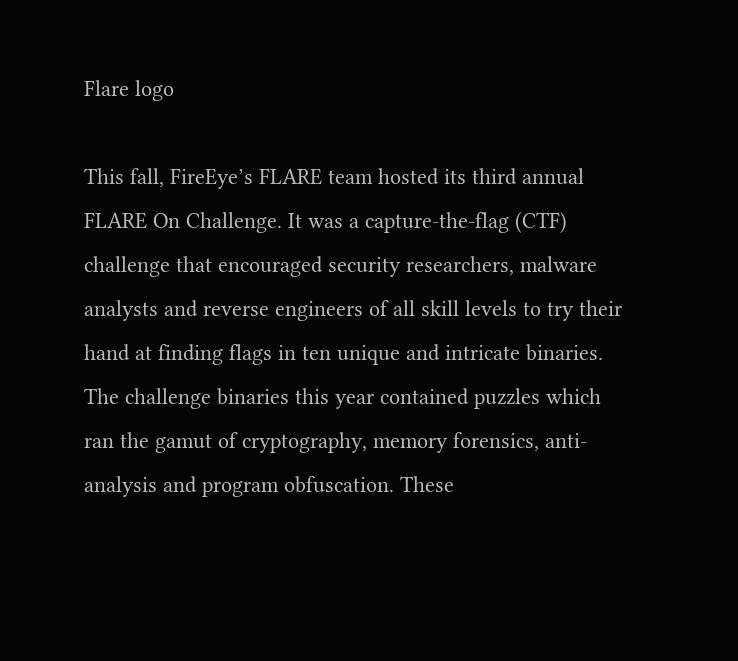Flare logo

This fall, FireEye’s FLARE team hosted its third annual FLARE On Challenge. It was a capture-the-flag (CTF) challenge that encouraged security researchers, malware analysts and reverse engineers of all skill levels to try their hand at finding flags in ten unique and intricate binaries. The challenge binaries this year contained puzzles which ran the gamut of cryptography, memory forensics, anti-analysis and program obfuscation. These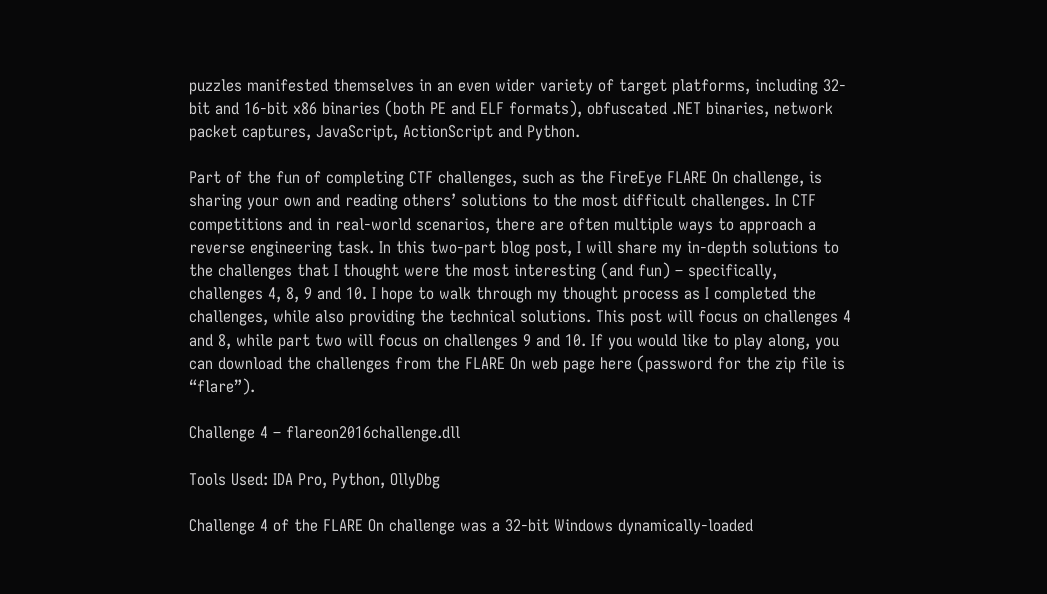puzzles manifested themselves in an even wider variety of target platforms, including 32-bit and 16-bit x86 binaries (both PE and ELF formats), obfuscated .NET binaries, network packet captures, JavaScript, ActionScript and Python.

Part of the fun of completing CTF challenges, such as the FireEye FLARE On challenge, is sharing your own and reading others’ solutions to the most difficult challenges. In CTF competitions and in real-world scenarios, there are often multiple ways to approach a reverse engineering task. In this two-part blog post, I will share my in-depth solutions to the challenges that I thought were the most interesting (and fun) – specifically, challenges 4, 8, 9 and 10. I hope to walk through my thought process as I completed the challenges, while also providing the technical solutions. This post will focus on challenges 4 and 8, while part two will focus on challenges 9 and 10. If you would like to play along, you can download the challenges from the FLARE On web page here (password for the zip file is “flare”).

Challenge 4 – flareon2016challenge.dll

Tools Used: IDA Pro, Python, OllyDbg

Challenge 4 of the FLARE On challenge was a 32-bit Windows dynamically-loaded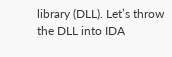library (DLL). Let’s throw the DLL into IDA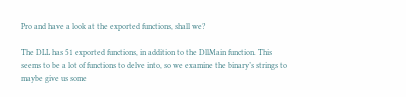Pro and have a look at the exported functions, shall we?

The DLL has 51 exported functions, in addition to the DllMain function. This seems to be a lot of functions to delve into, so we examine the binary’s strings to maybe give us some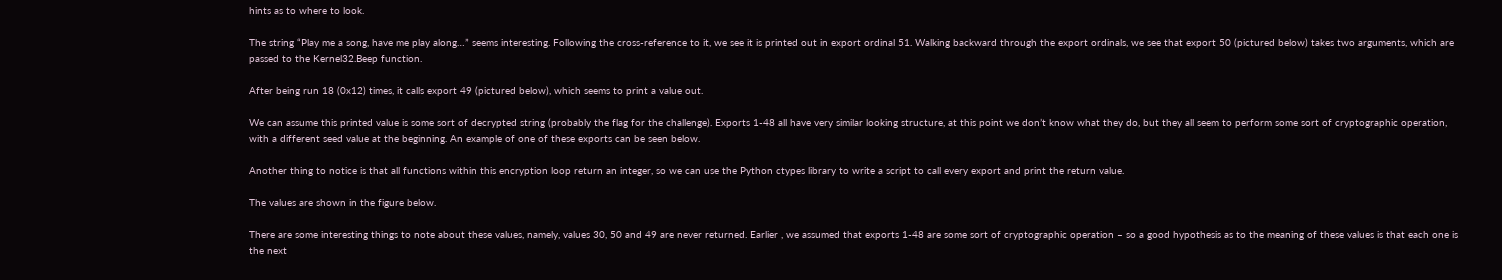hints as to where to look.

The string “Play me a song, have me play along…” seems interesting. Following the cross-reference to it, we see it is printed out in export ordinal 51. Walking backward through the export ordinals, we see that export 50 (pictured below) takes two arguments, which are passed to the Kernel32.Beep function.

After being run 18 (0x12) times, it calls export 49 (pictured below), which seems to print a value out.

We can assume this printed value is some sort of decrypted string (probably the flag for the challenge). Exports 1-48 all have very similar looking structure, at this point we don’t know what they do, but they all seem to perform some sort of cryptographic operation, with a different seed value at the beginning. An example of one of these exports can be seen below.

Another thing to notice is that all functions within this encryption loop return an integer, so we can use the Python ctypes library to write a script to call every export and print the return value.

The values are shown in the figure below.

There are some interesting things to note about these values, namely, values 30, 50 and 49 are never returned. Earlier , we assumed that exports 1-48 are some sort of cryptographic operation – so a good hypothesis as to the meaning of these values is that each one is the next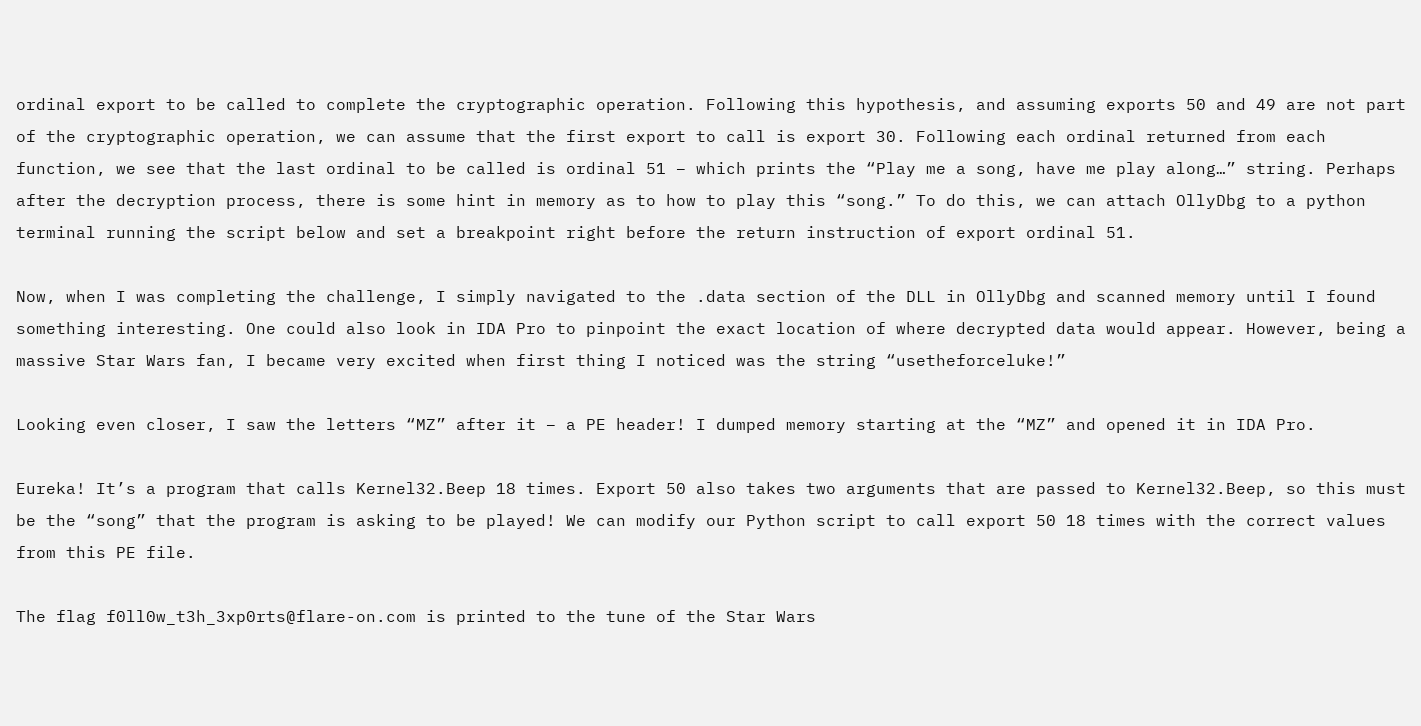ordinal export to be called to complete the cryptographic operation. Following this hypothesis, and assuming exports 50 and 49 are not part of the cryptographic operation, we can assume that the first export to call is export 30. Following each ordinal returned from each function, we see that the last ordinal to be called is ordinal 51 – which prints the “Play me a song, have me play along…” string. Perhaps after the decryption process, there is some hint in memory as to how to play this “song.” To do this, we can attach OllyDbg to a python terminal running the script below and set a breakpoint right before the return instruction of export ordinal 51.

Now, when I was completing the challenge, I simply navigated to the .data section of the DLL in OllyDbg and scanned memory until I found something interesting. One could also look in IDA Pro to pinpoint the exact location of where decrypted data would appear. However, being a massive Star Wars fan, I became very excited when first thing I noticed was the string “usetheforceluke!”

Looking even closer, I saw the letters “MZ” after it – a PE header! I dumped memory starting at the “MZ” and opened it in IDA Pro.

Eureka! It’s a program that calls Kernel32.Beep 18 times. Export 50 also takes two arguments that are passed to Kernel32.Beep, so this must be the “song” that the program is asking to be played! We can modify our Python script to call export 50 18 times with the correct values from this PE file.

The flag f0ll0w_t3h_3xp0rts@flare-on.com is printed to the tune of the Star Wars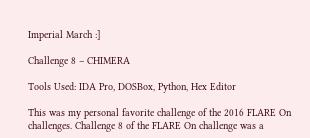Imperial March :]

Challenge 8 – CHIMERA

Tools Used: IDA Pro, DOSBox, Python, Hex Editor

This was my personal favorite challenge of the 2016 FLARE On challenges. Challenge 8 of the FLARE On challenge was a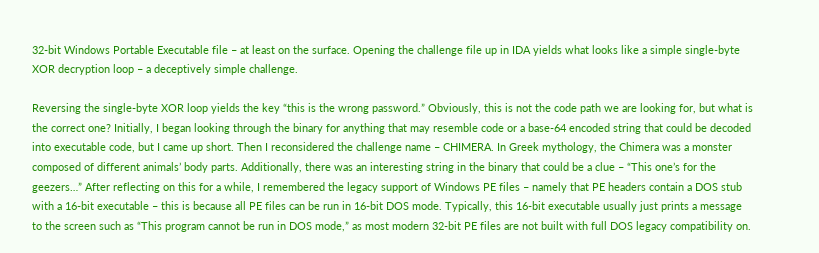32-bit Windows Portable Executable file – at least on the surface. Opening the challenge file up in IDA yields what looks like a simple single-byte XOR decryption loop – a deceptively simple challenge.

Reversing the single-byte XOR loop yields the key “this is the wrong password.” Obviously, this is not the code path we are looking for, but what is the correct one? Initially, I began looking through the binary for anything that may resemble code or a base-64 encoded string that could be decoded into executable code, but I came up short. Then I reconsidered the challenge name – CHIMERA. In Greek mythology, the Chimera was a monster composed of different animals’ body parts. Additionally, there was an interesting string in the binary that could be a clue – “This one’s for the geezers…” After reflecting on this for a while, I remembered the legacy support of Windows PE files – namely that PE headers contain a DOS stub with a 16-bit executable – this is because all PE files can be run in 16-bit DOS mode. Typically, this 16-bit executable usually just prints a message to the screen such as “This program cannot be run in DOS mode,” as most modern 32-bit PE files are not built with full DOS legacy compatibility on.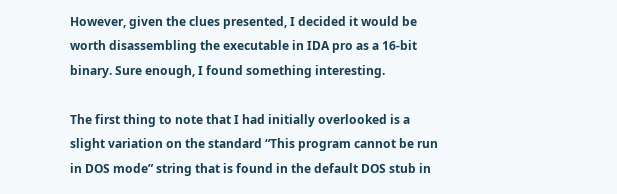However, given the clues presented, I decided it would be worth disassembling the executable in IDA pro as a 16-bit binary. Sure enough, I found something interesting.

The first thing to note that I had initially overlooked is a slight variation on the standard “This program cannot be run in DOS mode” string that is found in the default DOS stub in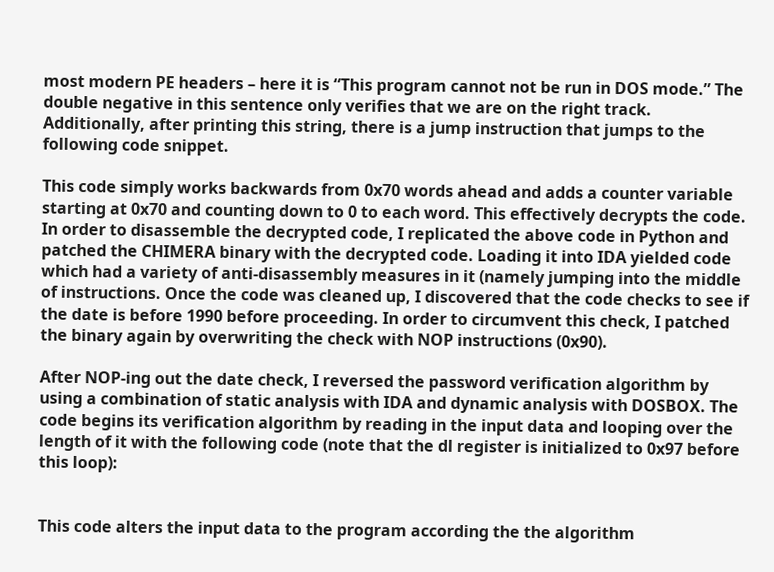most modern PE headers – here it is “This program cannot not be run in DOS mode.” The double negative in this sentence only verifies that we are on the right track. Additionally, after printing this string, there is a jump instruction that jumps to the following code snippet.

This code simply works backwards from 0x70 words ahead and adds a counter variable starting at 0x70 and counting down to 0 to each word. This effectively decrypts the code. In order to disassemble the decrypted code, I replicated the above code in Python and patched the CHIMERA binary with the decrypted code. Loading it into IDA yielded code which had a variety of anti-disassembly measures in it (namely jumping into the middle of instructions. Once the code was cleaned up, I discovered that the code checks to see if the date is before 1990 before proceeding. In order to circumvent this check, I patched the binary again by overwriting the check with NOP instructions (0x90).

After NOP-ing out the date check, I reversed the password verification algorithm by using a combination of static analysis with IDA and dynamic analysis with DOSBOX. The code begins its verification algorithm by reading in the input data and looping over the length of it with the following code (note that the dl register is initialized to 0x97 before this loop):


This code alters the input data to the program according the the algorithm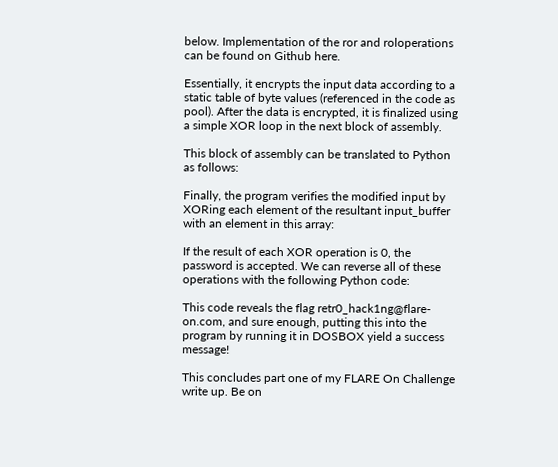below. Implementation of the ror and roloperations can be found on Github here.

Essentially, it encrypts the input data according to a static table of byte values (referenced in the code as pool). After the data is encrypted, it is finalized using a simple XOR loop in the next block of assembly.

This block of assembly can be translated to Python as follows:

Finally, the program verifies the modified input by XORing each element of the resultant input_buffer with an element in this array:

If the result of each XOR operation is 0, the password is accepted. We can reverse all of these operations with the following Python code:

This code reveals the flag retr0_hack1ng@flare-on.com, and sure enough, putting this into the program by running it in DOSBOX yield a success message!

This concludes part one of my FLARE On Challenge write up. Be on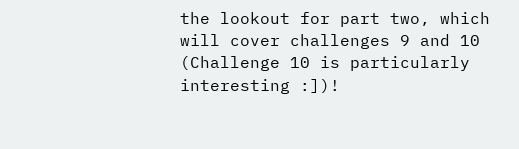the lookout for part two, which will cover challenges 9 and 10 (Challenge 10 is particularly interesting :])!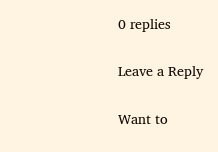0 replies

Leave a Reply

Want to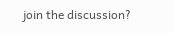join the discussion?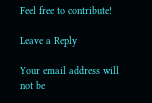Feel free to contribute!

Leave a Reply

Your email address will not be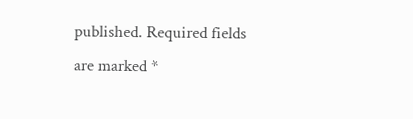published. Required fields are marked *